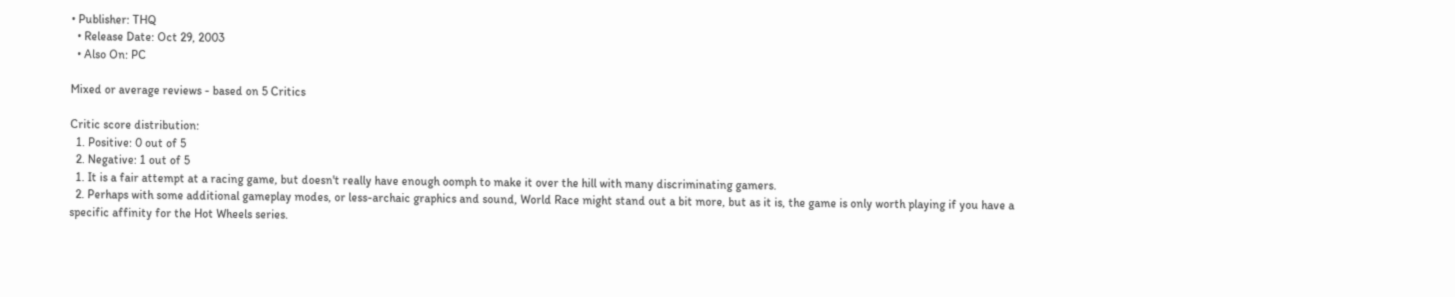• Publisher: THQ
  • Release Date: Oct 29, 2003
  • Also On: PC

Mixed or average reviews - based on 5 Critics

Critic score distribution:
  1. Positive: 0 out of 5
  2. Negative: 1 out of 5
  1. It is a fair attempt at a racing game, but doesn't really have enough oomph to make it over the hill with many discriminating gamers.
  2. Perhaps with some additional gameplay modes, or less-archaic graphics and sound, World Race might stand out a bit more, but as it is, the game is only worth playing if you have a specific affinity for the Hot Wheels series.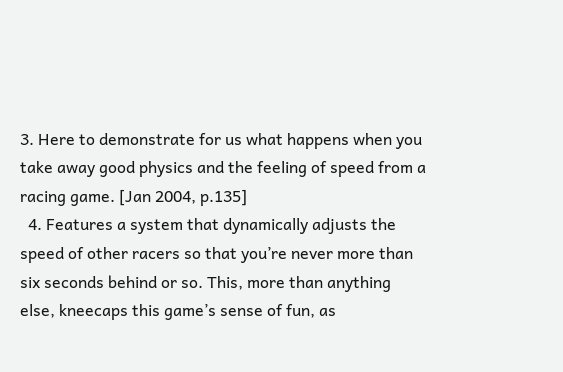3. Here to demonstrate for us what happens when you take away good physics and the feeling of speed from a racing game. [Jan 2004, p.135]
  4. Features a system that dynamically adjusts the speed of other racers so that you’re never more than six seconds behind or so. This, more than anything else, kneecaps this game’s sense of fun, as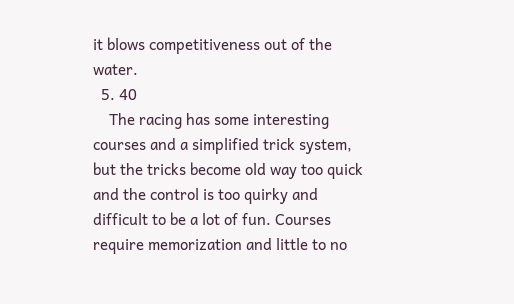it blows competitiveness out of the water.
  5. 40
    The racing has some interesting courses and a simplified trick system, but the tricks become old way too quick and the control is too quirky and difficult to be a lot of fun. Courses require memorization and little to no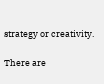strategy or creativity.

There are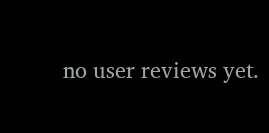no user reviews yet.